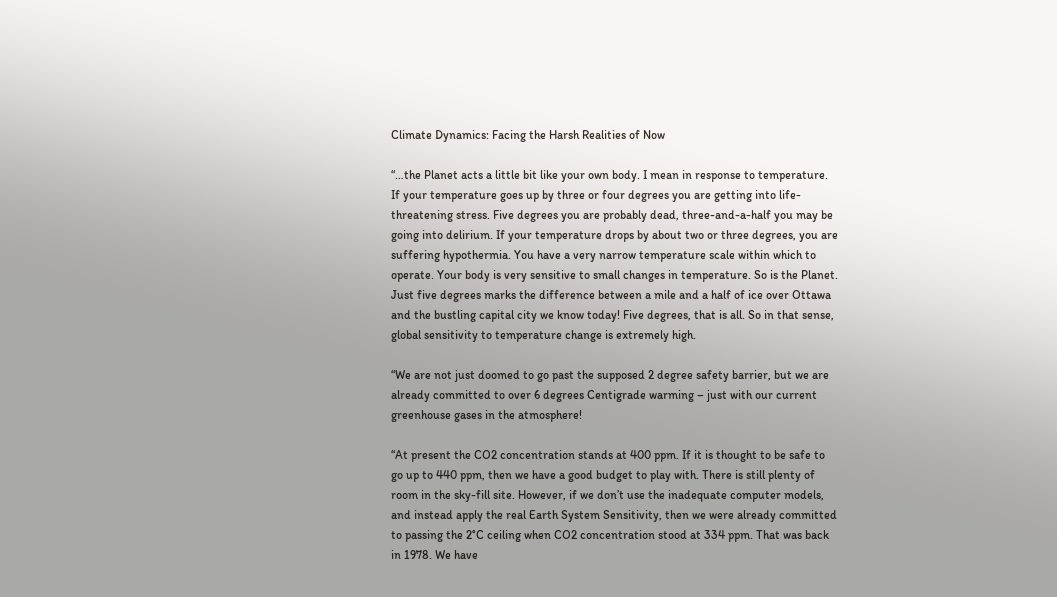Climate Dynamics: Facing the Harsh Realities of Now

“…the Planet acts a little bit like your own body. I mean in response to temperature. If your temperature goes up by three or four degrees you are getting into life-threatening stress. Five degrees you are probably dead, three-and-a-half you may be going into delirium. If your temperature drops by about two or three degrees, you are suffering hypothermia. You have a very narrow temperature scale within which to operate. Your body is very sensitive to small changes in temperature. So is the Planet. Just five degrees marks the difference between a mile and a half of ice over Ottawa and the bustling capital city we know today! Five degrees, that is all. So in that sense, global sensitivity to temperature change is extremely high.

“We are not just doomed to go past the supposed 2 degree safety barrier, but we are already committed to over 6 degrees Centigrade warming – just with our current greenhouse gases in the atmosphere!

“At present the CO2 concentration stands at 400 ppm. If it is thought to be safe to go up to 440 ppm, then we have a good budget to play with. There is still plenty of room in the sky-fill site. However, if we don’t use the inadequate computer models, and instead apply the real Earth System Sensitivity, then we were already committed to passing the 2°C ceiling when CO2 concentration stood at 334 ppm. That was back in 1978. We have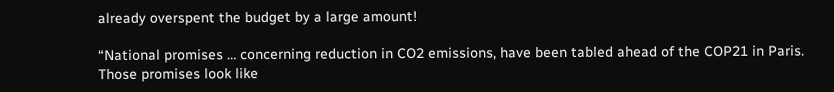already overspent the budget by a large amount!

“National promises … concerning reduction in CO2 emissions, have been tabled ahead of the COP21 in Paris. Those promises look like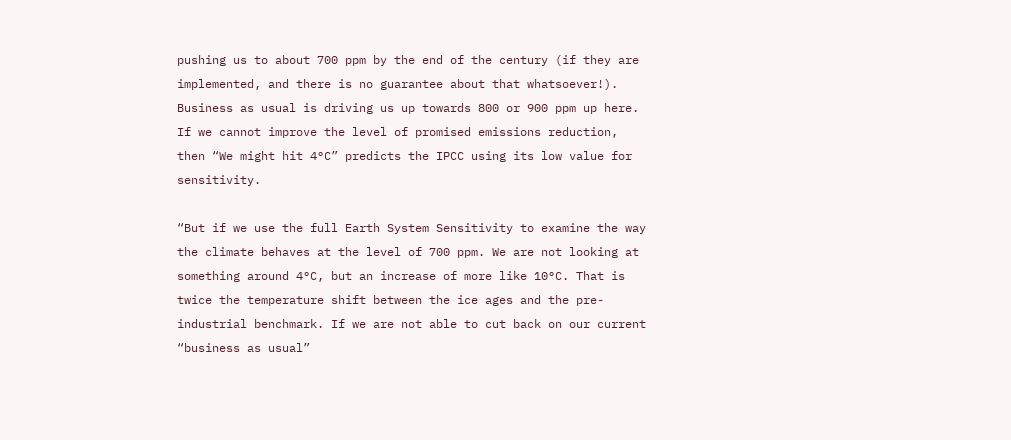pushing us to about 700 ppm by the end of the century (if they are implemented, and there is no guarantee about that whatsoever!). Business as usual is driving us up towards 800 or 900 ppm up here. If we cannot improve the level of promised emissions reduction, then “We might hit 4°C” predicts the IPCC using its low value for sensitivity.

“But if we use the full Earth System Sensitivity to examine the way the climate behaves at the level of 700 ppm. We are not looking at something around 4°C, but an increase of more like 10°C. That is twice the temperature shift between the ice ages and the pre-industrial benchmark. If we are not able to cut back on our current “business as usual”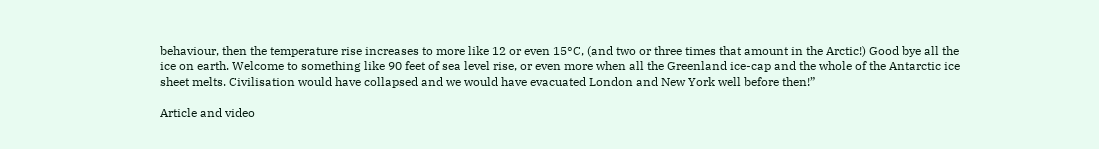behaviour, then the temperature rise increases to more like 12 or even 15°C, (and two or three times that amount in the Arctic!) Good bye all the ice on earth. Welcome to something like 90 feet of sea level rise, or even more when all the Greenland ice-cap and the whole of the Antarctic ice sheet melts. Civilisation would have collapsed and we would have evacuated London and New York well before then!”

Article and video